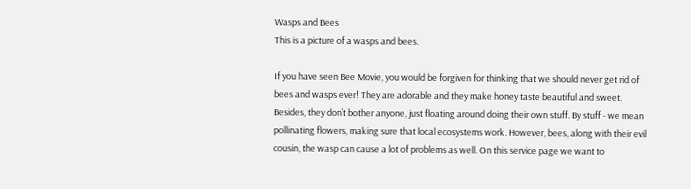Wasps and Bees
This is a picture of a wasps and bees.

If you have seen Bee Movie, you would be forgiven for thinking that we should never get rid of bees and wasps ever! They are adorable and they make honey taste beautiful and sweet. Besides, they don’t bother anyone, just floating around doing their own stuff. By stuff - we mean pollinating flowers, making sure that local ecosystems work. However, bees, along with their evil cousin, the wasp can cause a lot of problems as well. On this service page we want to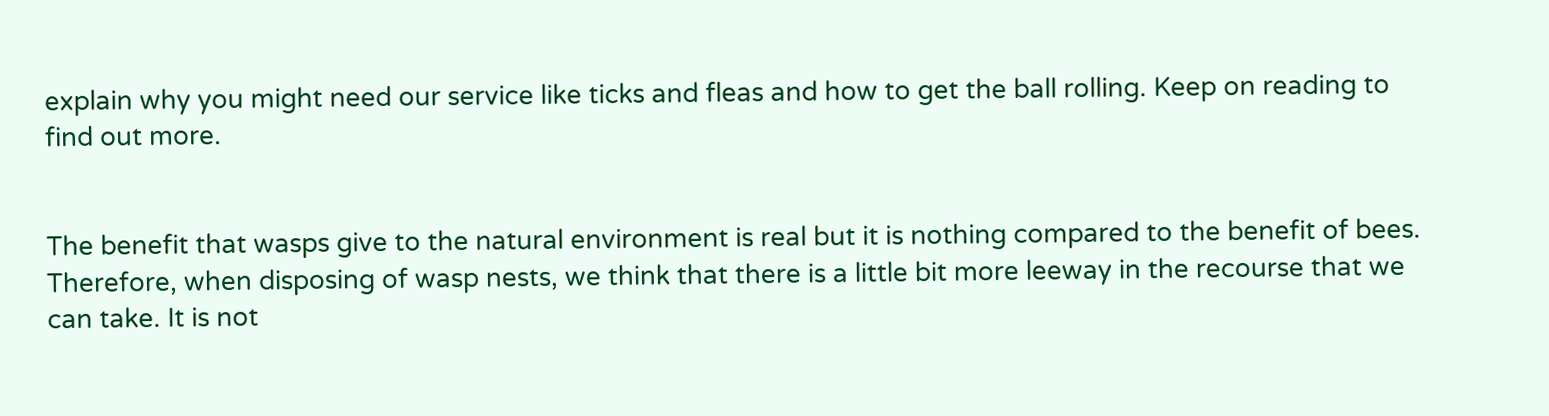explain why you might need our service like ticks and fleas and how to get the ball rolling. Keep on reading to find out more.


The benefit that wasps give to the natural environment is real but it is nothing compared to the benefit of bees. Therefore, when disposing of wasp nests, we think that there is a little bit more leeway in the recourse that we can take. It is not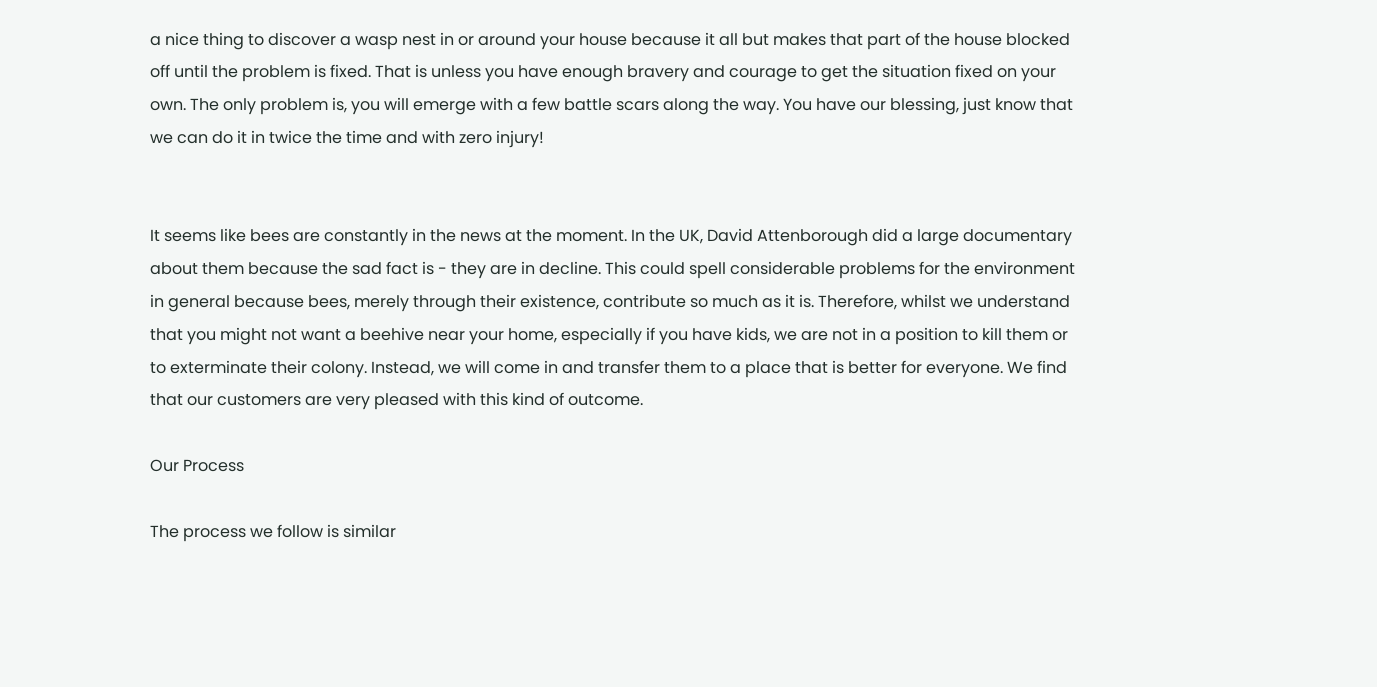a nice thing to discover a wasp nest in or around your house because it all but makes that part of the house blocked off until the problem is fixed. That is unless you have enough bravery and courage to get the situation fixed on your own. The only problem is, you will emerge with a few battle scars along the way. You have our blessing, just know that we can do it in twice the time and with zero injury!


It seems like bees are constantly in the news at the moment. In the UK, David Attenborough did a large documentary about them because the sad fact is - they are in decline. This could spell considerable problems for the environment in general because bees, merely through their existence, contribute so much as it is. Therefore, whilst we understand that you might not want a beehive near your home, especially if you have kids, we are not in a position to kill them or to exterminate their colony. Instead, we will come in and transfer them to a place that is better for everyone. We find that our customers are very pleased with this kind of outcome.

Our Process

The process we follow is similar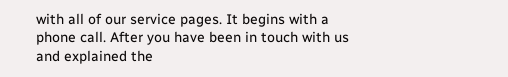with all of our service pages. It begins with a phone call. After you have been in touch with us and explained the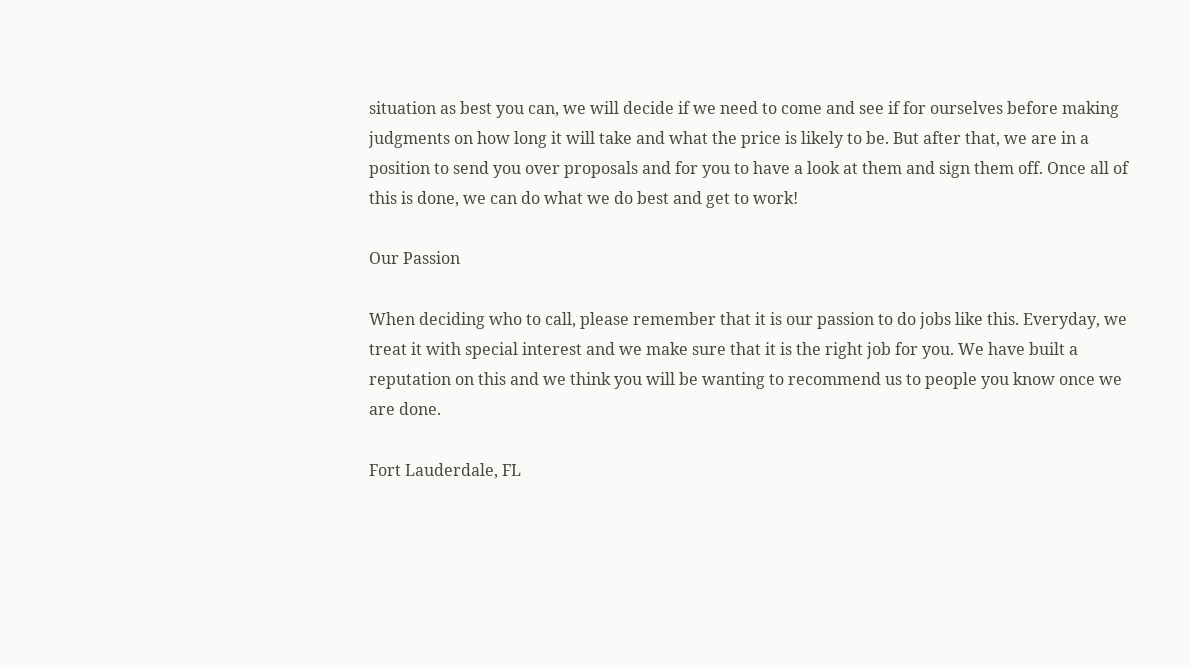situation as best you can, we will decide if we need to come and see if for ourselves before making judgments on how long it will take and what the price is likely to be. But after that, we are in a position to send you over proposals and for you to have a look at them and sign them off. Once all of this is done, we can do what we do best and get to work!

Our Passion

When deciding who to call, please remember that it is our passion to do jobs like this. Everyday, we treat it with special interest and we make sure that it is the right job for you. We have built a reputation on this and we think you will be wanting to recommend us to people you know once we are done.

Fort Lauderdale, FL